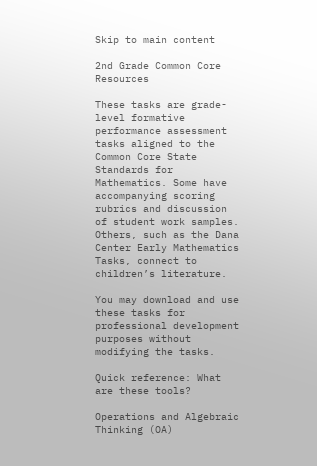Skip to main content

2nd Grade Common Core Resources

These tasks are grade-level formative performance assessment tasks aligned to the Common Core State Standards for Mathematics. Some have accompanying scoring rubrics and discussion of student work samples. Others, such as the Dana Center Early Mathematics Tasks, connect to children’s literature.

You may download and use these tasks for professional development purposes without modifying the tasks.

Quick reference: What are these tools?

Operations and Algebraic Thinking (OA)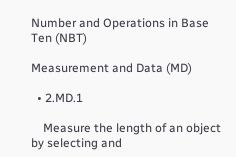Number and Operations in Base Ten (NBT)

Measurement and Data (MD)

  • 2.MD.1

    Measure the length of an object by selecting and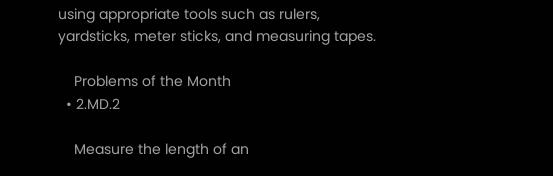using appropriate tools such as rulers, yardsticks, meter sticks, and measuring tapes.

    Problems of the Month
  • 2.MD.2

    Measure the length of an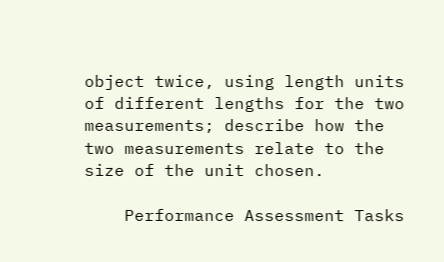object twice, using length units of different lengths for the two measurements; describe how the two measurements relate to the size of the unit chosen.

    Performance Assessment Tasks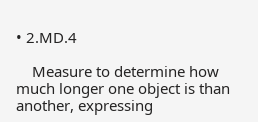• 2.MD.4

    Measure to determine how much longer one object is than another, expressing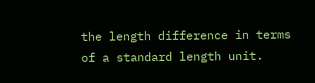the length difference in terms of a standard length unit.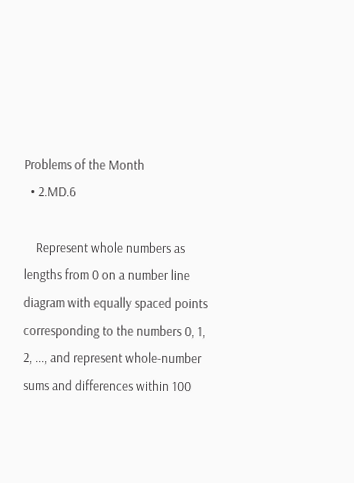Problems of the Month
  • 2.MD.6

    Represent whole numbers as lengths from 0 on a number line diagram with equally spaced points corresponding to the numbers 0, 1, 2, ..., and represent whole-number sums and differences within 100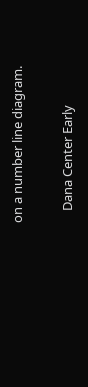on a number line diagram.

    Dana Center Early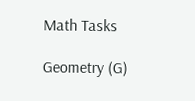Math Tasks

Geometry (G)